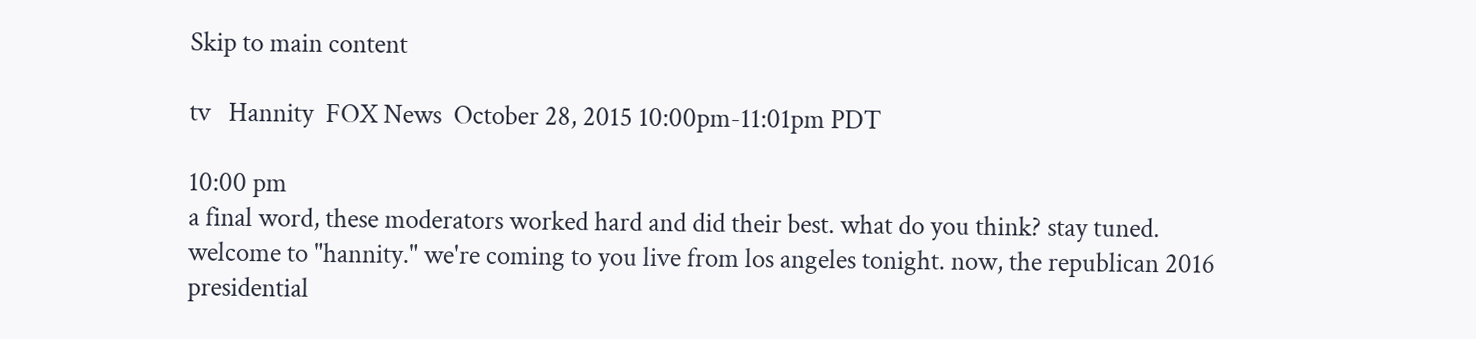Skip to main content

tv   Hannity  FOX News  October 28, 2015 10:00pm-11:01pm PDT

10:00 pm
a final word, these moderators worked hard and did their best. what do you think? stay tuned. welcome to "hannity." we're coming to you live from los angeles tonight. now, the republican 2016 presidential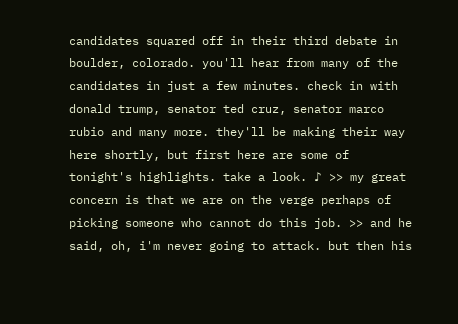candidates squared off in their third debate in boulder, colorado. you'll hear from many of the candidates in just a few minutes. check in with donald trump, senator ted cruz, senator marco rubio and many more. they'll be making their way here shortly, but first here are some of tonight's highlights. take a look. ♪ >> my great concern is that we are on the verge perhaps of picking someone who cannot do this job. >> and he said, oh, i'm never going to attack. but then his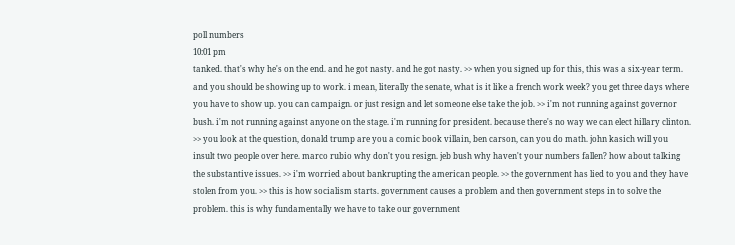poll numbers
10:01 pm
tanked. that's why he's on the end. and he got nasty. and he got nasty. >> when you signed up for this, this was a six-year term. and you should be showing up to work. i mean, literally the senate, what is it like a french work week? you get three days where you have to show up. you can campaign. or just resign and let someone else take the job. >> i'm not running against governor bush. i'm not running against anyone on the stage. i'm running for president. because there's no way we can elect hillary clinton. >> you look at the question, donald trump are you a comic book villain, ben carson, can you do math. john kasich will you insult two people over here. marco rubio why don't you resign. jeb bush why haven't your numbers fallen? how about talking the substantive issues. >> i'm worried about bankrupting the american people. >> the government has lied to you and they have stolen from you. >> this is how socialism starts. government causes a problem and then government steps in to solve the problem. this is why fundamentally we have to take our government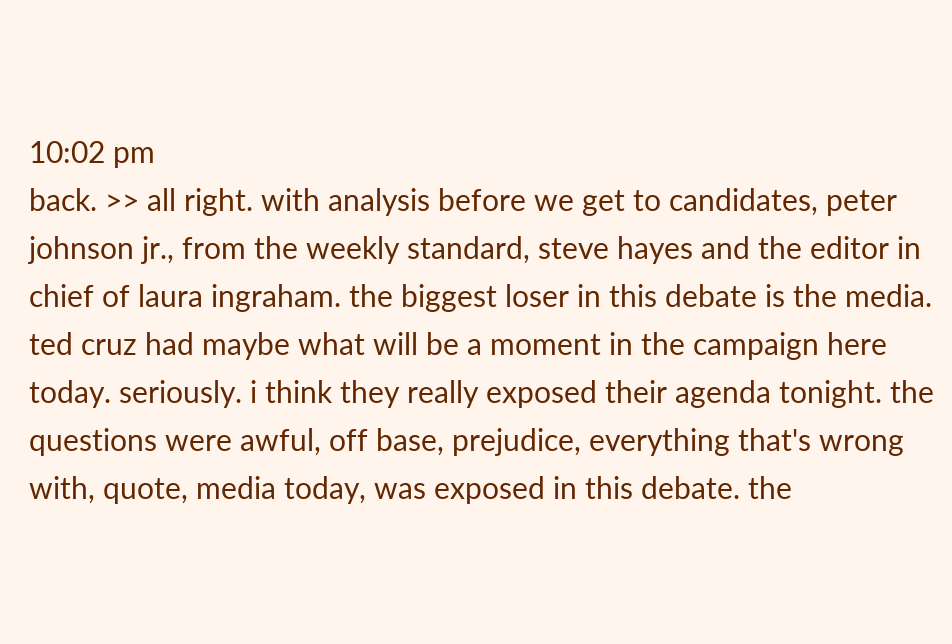10:02 pm
back. >> all right. with analysis before we get to candidates, peter johnson jr., from the weekly standard, steve hayes and the editor in chief of laura ingraham. the biggest loser in this debate is the media. ted cruz had maybe what will be a moment in the campaign here today. seriously. i think they really exposed their agenda tonight. the questions were awful, off base, prejudice, everything that's wrong with, quote, media today, was exposed in this debate. the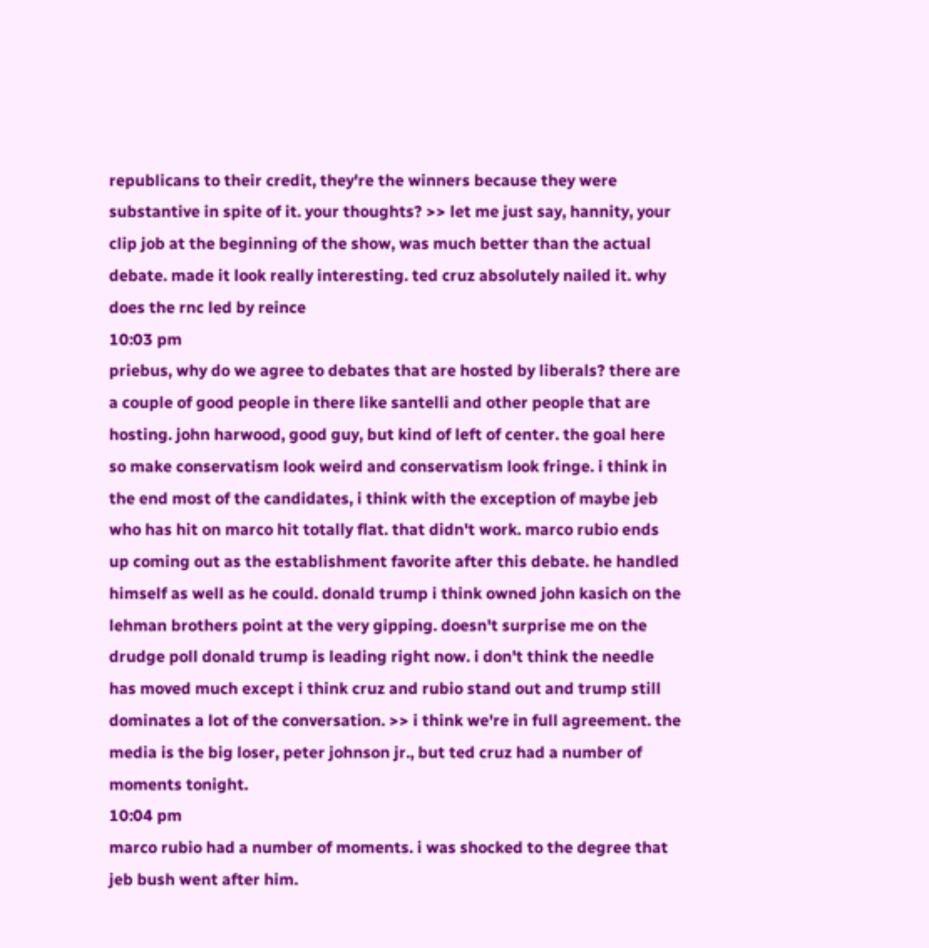republicans to their credit, they're the winners because they were substantive in spite of it. your thoughts? >> let me just say, hannity, your clip job at the beginning of the show, was much better than the actual debate. made it look really interesting. ted cruz absolutely nailed it. why does the rnc led by reince
10:03 pm
priebus, why do we agree to debates that are hosted by liberals? there are a couple of good people in there like santelli and other people that are hosting. john harwood, good guy, but kind of left of center. the goal here so make conservatism look weird and conservatism look fringe. i think in the end most of the candidates, i think with the exception of maybe jeb who has hit on marco hit totally flat. that didn't work. marco rubio ends up coming out as the establishment favorite after this debate. he handled himself as well as he could. donald trump i think owned john kasich on the lehman brothers point at the very gipping. doesn't surprise me on the drudge poll donald trump is leading right now. i don't think the needle has moved much except i think cruz and rubio stand out and trump still dominates a lot of the conversation. >> i think we're in full agreement. the media is the big loser, peter johnson jr., but ted cruz had a number of moments tonight.
10:04 pm
marco rubio had a number of moments. i was shocked to the degree that jeb bush went after him.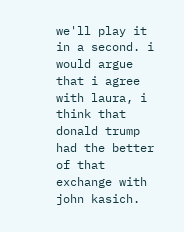we'll play it in a second. i would argue that i agree with laura, i think that donald trump had the better of that exchange with john kasich.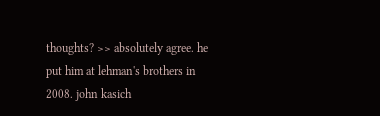thoughts? >> absolutely agree. he put him at lehman's brothers in 2008. john kasich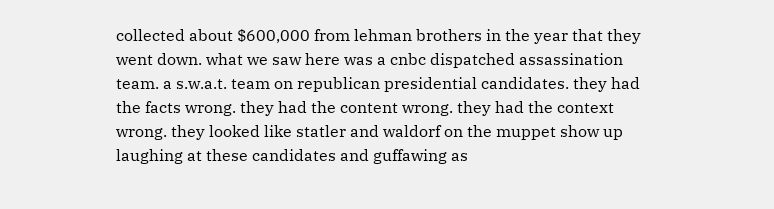collected about $600,000 from lehman brothers in the year that they went down. what we saw here was a cnbc dispatched assassination team. a s.w.a.t. team on republican presidential candidates. they had the facts wrong. they had the content wrong. they had the context wrong. they looked like statler and waldorf on the muppet show up laughing at these candidates and guffawing as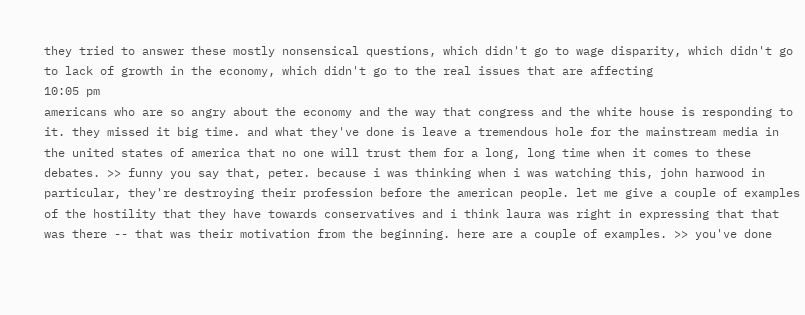they tried to answer these mostly nonsensical questions, which didn't go to wage disparity, which didn't go to lack of growth in the economy, which didn't go to the real issues that are affecting
10:05 pm
americans who are so angry about the economy and the way that congress and the white house is responding to it. they missed it big time. and what they've done is leave a tremendous hole for the mainstream media in the united states of america that no one will trust them for a long, long time when it comes to these debates. >> funny you say that, peter. because i was thinking when i was watching this, john harwood in particular, they're destroying their profession before the american people. let me give a couple of examples of the hostility that they have towards conservatives and i think laura was right in expressing that that was there -- that was their motivation from the beginning. here are a couple of examples. >> you've done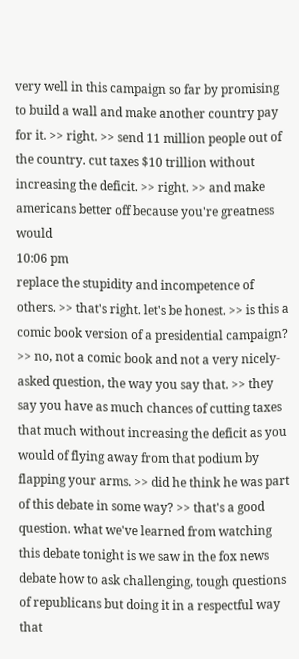very well in this campaign so far by promising to build a wall and make another country pay for it. >> right. >> send 11 million people out of the country. cut taxes $10 trillion without increasing the deficit. >> right. >> and make americans better off because you're greatness would
10:06 pm
replace the stupidity and incompetence of others. >> that's right. let's be honest. >> is this a comic book version of a presidential campaign? >> no, not a comic book and not a very nicely-asked question, the way you say that. >> they say you have as much chances of cutting taxes that much without increasing the deficit as you would of flying away from that podium by flapping your arms. >> did he think he was part of this debate in some way? >> that's a good question. what we've learned from watching this debate tonight is we saw in the fox news debate how to ask challenging, tough questions of republicans but doing it in a respectful way that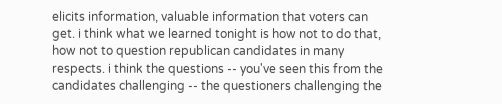elicits information, valuable information that voters can get. i think what we learned tonight is how not to do that, how not to question republican candidates in many respects. i think the questions -- you've seen this from the candidates challenging -- the questioners challenging the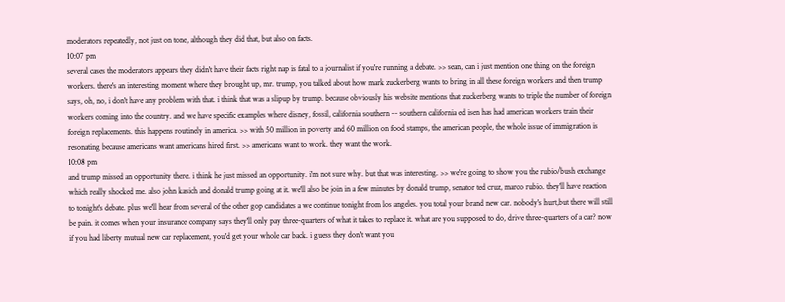moderators repeatedly, not just on tone, although they did that, but also on facts.
10:07 pm
several cases the moderators appears they didn't have their facts right nap is fatal to a journalist if you're running a debate. >> sean, can i just mention one thing on the foreign workers. there's an interesting moment where they brought up, mr. trump, you talked about how mark zuckerberg wants to bring in all these foreign workers and then trump says, oh, no, i don't have any problem with that. i think that was a slipup by trump. because obviously his website mentions that zuckerberg wants to triple the number of foreign workers coming into the country. and we have specific examples where disney, fossil, california southern -- southern california ed isen has had american workers train their foreign replacements. this happens routinely in america. >> with 50 million in poverty and 60 million on food stamps, the american people, the whole issue of immigration is resonating because americans want americans hired first. >> americans want to work. they want the work.
10:08 pm
and trump missed an opportunity there. i think he just missed an opportunity. i'm not sure why. but that was interesting. >> we're going to show you the rubio/bush exchange which really shocked me. also john kasich and donald trump going at it. we'll also be join in a few minutes by donald trump, senator ted cruz, marco rubio. they'll have reaction to tonight's debate. plus we'll hear from several of the other gop candidates a we continue tonight from los angeles. you total your brand new car. nobody's hurt,but there will still be pain. it comes when your insurance company says they'll only pay three-quarters of what it takes to replace it. what are you supposed to do, drive three-quarters of a car? now if you had liberty mutual new car replacement, you'd get your whole car back. i guess they don't want you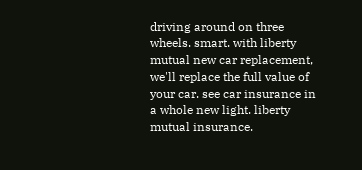driving around on three wheels. smart. with liberty mutual new car replacement, we'll replace the full value of your car. see car insurance in a whole new light. liberty mutual insurance.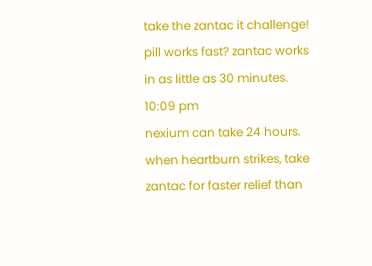take the zantac it challenge! pill works fast? zantac works in as little as 30 minutes.
10:09 pm
nexium can take 24 hours. when heartburn strikes, take zantac for faster relief than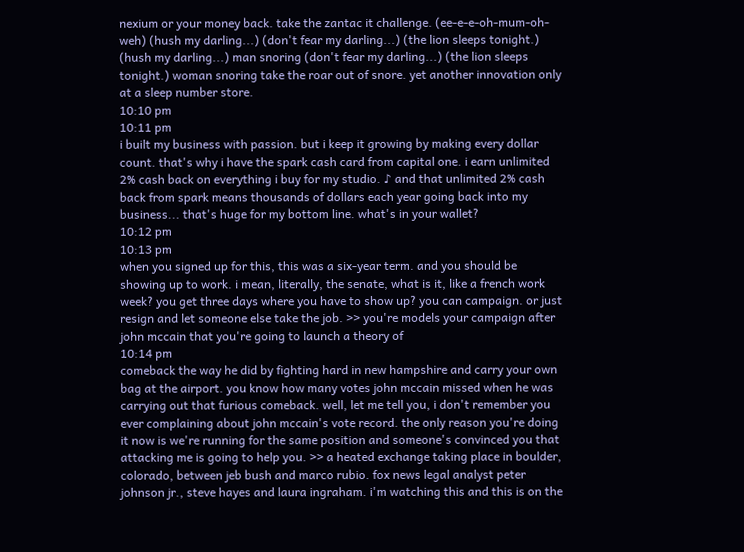nexium or your money back. take the zantac it challenge. (ee-e-e-oh-mum-oh-weh) (hush my darling...) (don't fear my darling...) (the lion sleeps tonight.) (hush my darling...) man snoring (don't fear my darling...) (the lion sleeps tonight.) woman snoring take the roar out of snore. yet another innovation only at a sleep number store.
10:10 pm
10:11 pm
i built my business with passion. but i keep it growing by making every dollar count. that's why i have the spark cash card from capital one. i earn unlimited 2% cash back on everything i buy for my studio. ♪ and that unlimited 2% cash back from spark means thousands of dollars each year going back into my business... that's huge for my bottom line. what's in your wallet?
10:12 pm
10:13 pm
when you signed up for this, this was a six-year term. and you should be showing up to work. i mean, literally, the senate, what is it, like a french work week? you get three days where you have to show up? you can campaign. or just resign and let someone else take the job. >> you're models your campaign after john mccain that you're going to launch a theory of
10:14 pm
comeback the way he did by fighting hard in new hampshire and carry your own bag at the airport. you know how many votes john mccain missed when he was carrying out that furious comeback. well, let me tell you, i don't remember you ever complaining about john mccain's vote record. the only reason you're doing it now is we're running for the same position and someone's convinced you that attacking me is going to help you. >> a heated exchange taking place in boulder, colorado, between jeb bush and marco rubio. fox news legal analyst peter johnson jr., steve hayes and laura ingraham. i'm watching this and this is on the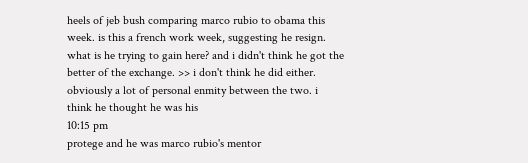heels of jeb bush comparing marco rubio to obama this week. is this a french work week, suggesting he resign. what is he trying to gain here? and i didn't think he got the better of the exchange. >> i don't think he did either. obviously a lot of personal enmity between the two. i think he thought he was his
10:15 pm
protege and he was marco rubio's mentor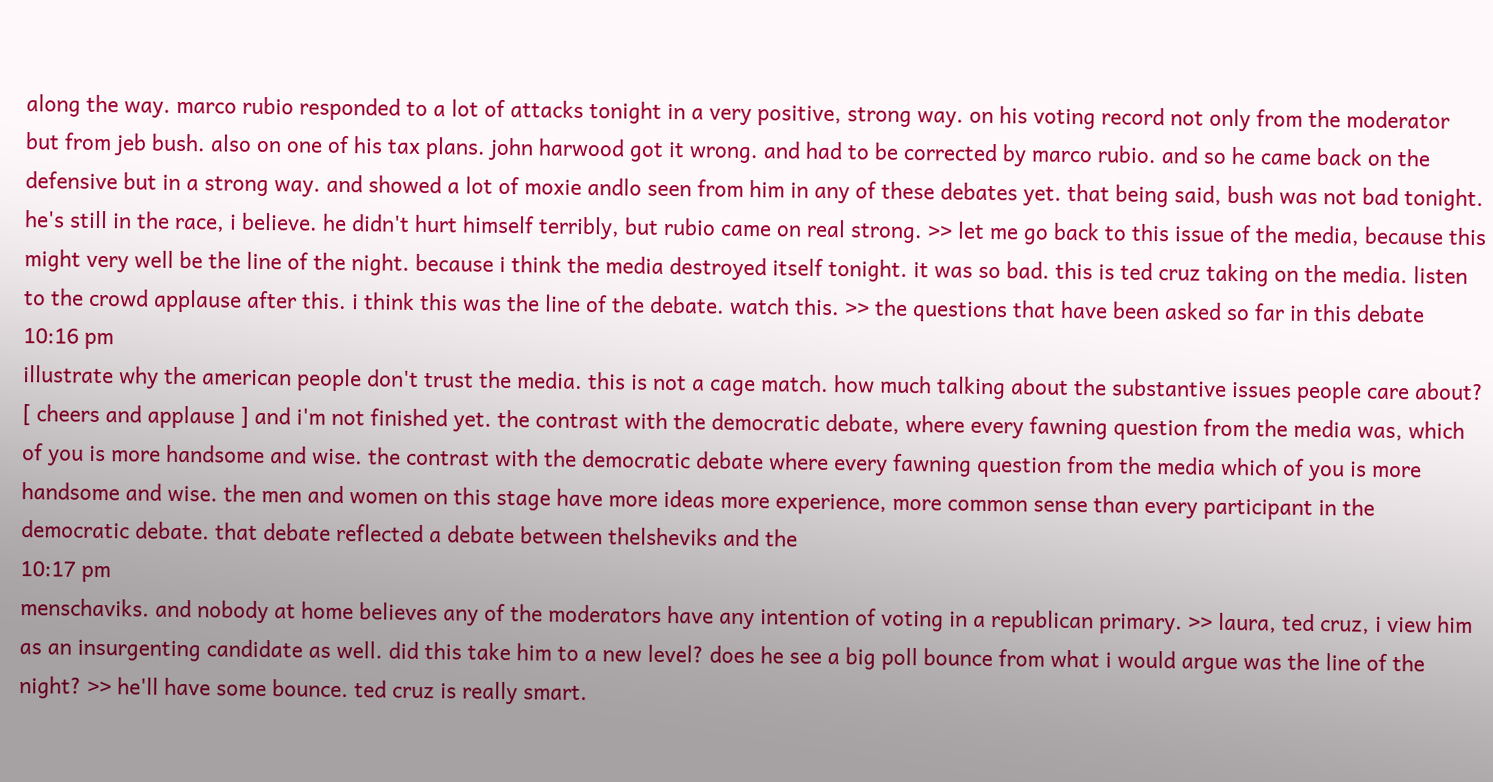along the way. marco rubio responded to a lot of attacks tonight in a very positive, strong way. on his voting record not only from the moderator but from jeb bush. also on one of his tax plans. john harwood got it wrong. and had to be corrected by marco rubio. and so he came back on the defensive but in a strong way. and showed a lot of moxie andlo seen from him in any of these debates yet. that being said, bush was not bad tonight. he's still in the race, i believe. he didn't hurt himself terribly, but rubio came on real strong. >> let me go back to this issue of the media, because this might very well be the line of the night. because i think the media destroyed itself tonight. it was so bad. this is ted cruz taking on the media. listen to the crowd applause after this. i think this was the line of the debate. watch this. >> the questions that have been asked so far in this debate
10:16 pm
illustrate why the american people don't trust the media. this is not a cage match. how much talking about the substantive issues people care about? [ cheers and applause ] and i'm not finished yet. the contrast with the democratic debate, where every fawning question from the media was, which of you is more handsome and wise. the contrast with the democratic debate where every fawning question from the media which of you is more handsome and wise. the men and women on this stage have more ideas more experience, more common sense than every participant in the democratic debate. that debate reflected a debate between thelsheviks and the
10:17 pm
menschaviks. and nobody at home believes any of the moderators have any intention of voting in a republican primary. >> laura, ted cruz, i view him as an insurgenting candidate as well. did this take him to a new level? does he see a big poll bounce from what i would argue was the line of the night? >> he'll have some bounce. ted cruz is really smart.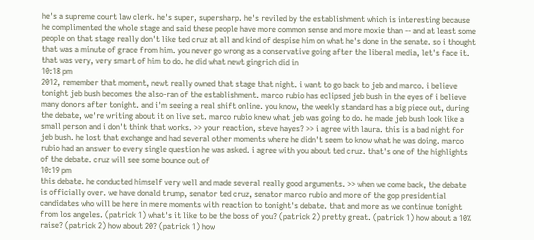he's a supreme court law clerk. he's super, supersharp. he's reviled by the establishment which is interesting because he complimented the whole stage and said these people have more common sense and more moxie than -- and at least some people on that stage really don't like ted cruz at all and kind of despise him on what he's done in the senate. so i thought that was a minute of grace from him. you never go wrong as a conservative going after the liberal media, let's face it. that was very, very smart of him to do. he did what newt gingrich did in
10:18 pm
2012, remember that moment, newt really owned that stage that night. i want to go back to jeb and marco. i believe tonight jeb bush becomes the also-ran of the establishment. marco rubio has eclipsed jeb bush in the eyes of i believe many donors after tonight. and i'm seeing a real shift online. you know, the weekly standard has a big piece out, during the debate, we're writing about it on live set. marco rubio knew what jeb was going to do. he made jeb bush look like a small person and i don't think that works. >> your reaction, steve hayes? >> i agree with laura. this is a bad night for jeb bush. he lost that exchange and had several other moments where he didn't seem to know what he was doing. marco rubio had an answer to every single question he was asked. i agree with you about ted cruz. that's one of the highlights of the debate. cruz will see some bounce out of
10:19 pm
this debate. he conducted himself very well and made several really good arguments. >> when we come back, the debate is officially over. we have donald trump, senator ted cruz, senator marco rubio and more of the gop presidential candidates who will be here in mere moments with reaction to tonight's debate. that and more as we continue tonight from los angeles. (patrick 1) what's it like to be the boss of you? (patrick 2) pretty great. (patrick 1) how about a 10% raise? (patrick 2) how about 20? (patrick 1) how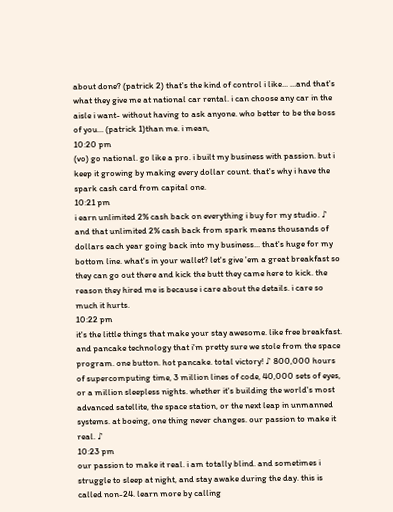about done? (patrick 2) that's the kind of control i like... ...and that's what they give me at national car rental. i can choose any car in the aisle i want- without having to ask anyone. who better to be the boss of you... (patrick 1)than me. i mean,
10:20 pm
(vo) go national. go like a pro. i built my business with passion. but i keep it growing by making every dollar count. that's why i have the spark cash card from capital one.
10:21 pm
i earn unlimited 2% cash back on everything i buy for my studio. ♪ and that unlimited 2% cash back from spark means thousands of dollars each year going back into my business... that's huge for my bottom line. what's in your wallet? let's give 'em a great breakfast so they can go out there and kick the butt they came here to kick. the reason they hired me is because i care about the details. i care so much it hurts.
10:22 pm
it's the little things that make your stay awesome. like free breakfast. and pancake technology that i'm pretty sure we stole from the space program. one button. hot pancake. total victory! ♪ 800,000 hours of supercomputing time, 3 million lines of code, 40,000 sets of eyes, or a million sleepless nights. whether it's building the world's most advanced satellite, the space station, or the next leap in unmanned systems. at boeing, one thing never changes. our passion to make it real. ♪
10:23 pm
our passion to make it real. i am totally blind. and sometimes i struggle to sleep at night, and stay awake during the day. this is called non-24. learn more by calling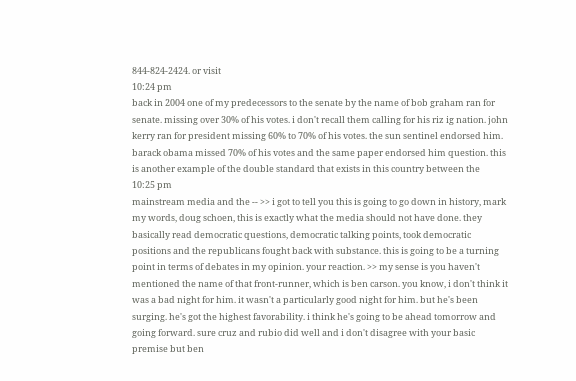844-824-2424. or visit
10:24 pm
back in 2004 one of my predecessors to the senate by the name of bob graham ran for senate. missing over 30% of his votes. i don't recall them calling for his riz ig nation. john kerry ran for president missing 60% to 70% of his votes. the sun sentinel endorsed him. barack obama missed 70% of his votes and the same paper endorsed him question. this is another example of the double standard that exists in this country between the
10:25 pm
mainstream media and the -- >> i got to tell you this is going to go down in history, mark my words, doug schoen, this is exactly what the media should not have done. they basically read democratic questions, democratic talking points, took democratic positions and the republicans fought back with substance. this is going to be a turning point in terms of debates in my opinion. your reaction. >> my sense is you haven't mentioned the name of that front-runner, which is ben carson. you know, i don't think it was a bad night for him. it wasn't a particularly good night for him. but he's been surging. he's got the highest favorability. i think he's going to be ahead tomorrow and going forward. sure cruz and rubio did well and i don't disagree with your basic premise but ben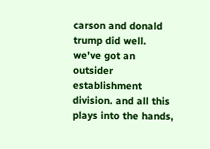carson and donald trump did well. we've got an outsider establishment division. and all this plays into the hands,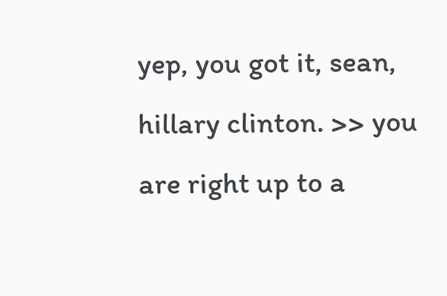yep, you got it, sean, hillary clinton. >> you are right up to a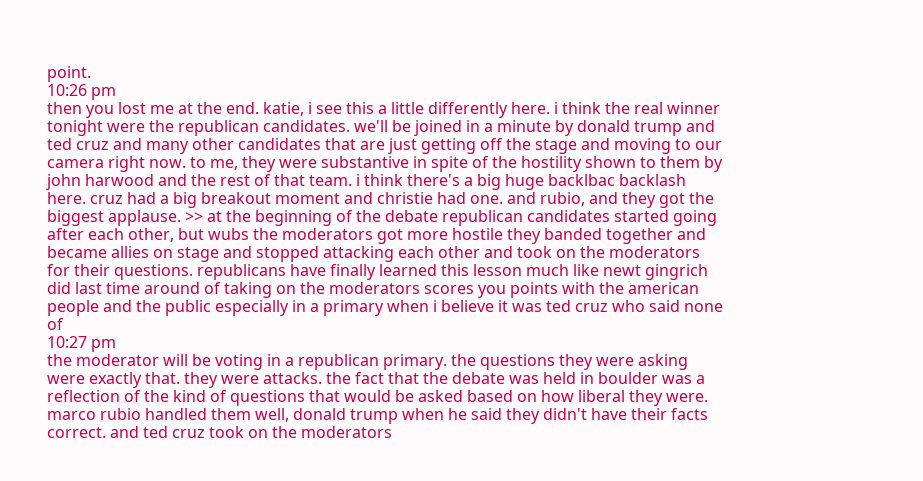point.
10:26 pm
then you lost me at the end. katie, i see this a little differently here. i think the real winner tonight were the republican candidates. we'll be joined in a minute by donald trump and ted cruz and many other candidates that are just getting off the stage and moving to our camera right now. to me, they were substantive in spite of the hostility shown to them by john harwood and the rest of that team. i think there's a big huge backlbac backlash here. cruz had a big breakout moment and christie had one. and rubio, and they got the biggest applause. >> at the beginning of the debate republican candidates started going after each other, but wubs the moderators got more hostile they banded together and became allies on stage and stopped attacking each other and took on the moderators for their questions. republicans have finally learned this lesson much like newt gingrich did last time around of taking on the moderators scores you points with the american people and the public especially in a primary when i believe it was ted cruz who said none of
10:27 pm
the moderator will be voting in a republican primary. the questions they were asking were exactly that. they were attacks. the fact that the debate was held in boulder was a reflection of the kind of questions that would be asked based on how liberal they were. marco rubio handled them well, donald trump when he said they didn't have their facts correct. and ted cruz took on the moderators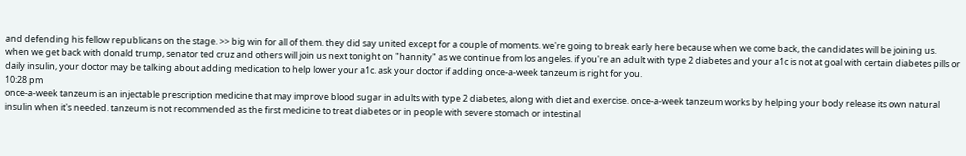and defending his fellow republicans on the stage. >> big win for all of them. they did say united except for a couple of moments. we're going to break early here because when we come back, the candidates will be joining us. when we get back with donald trump, senator ted cruz and others will join us next tonight on "hannity" as we continue from los angeles. if you're an adult with type 2 diabetes and your a1c is not at goal with certain diabetes pills or daily insulin, your doctor may be talking about adding medication to help lower your a1c. ask your doctor if adding once-a-week tanzeum is right for you.
10:28 pm
once-a-week tanzeum is an injectable prescription medicine that may improve blood sugar in adults with type 2 diabetes, along with diet and exercise. once-a-week tanzeum works by helping your body release its own natural insulin when it's needed. tanzeum is not recommended as the first medicine to treat diabetes or in people with severe stomach or intestinal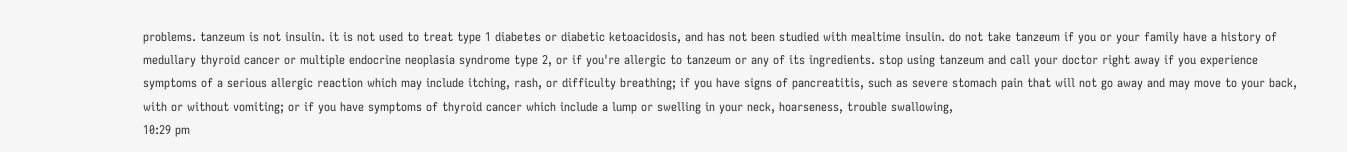problems. tanzeum is not insulin. it is not used to treat type 1 diabetes or diabetic ketoacidosis, and has not been studied with mealtime insulin. do not take tanzeum if you or your family have a history of medullary thyroid cancer or multiple endocrine neoplasia syndrome type 2, or if you're allergic to tanzeum or any of its ingredients. stop using tanzeum and call your doctor right away if you experience symptoms of a serious allergic reaction which may include itching, rash, or difficulty breathing; if you have signs of pancreatitis, such as severe stomach pain that will not go away and may move to your back, with or without vomiting; or if you have symptoms of thyroid cancer which include a lump or swelling in your neck, hoarseness, trouble swallowing,
10:29 pm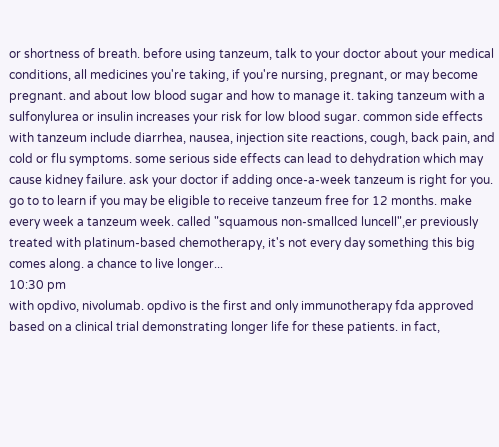or shortness of breath. before using tanzeum, talk to your doctor about your medical conditions, all medicines you're taking, if you're nursing, pregnant, or may become pregnant. and about low blood sugar and how to manage it. taking tanzeum with a sulfonylurea or insulin increases your risk for low blood sugar. common side effects with tanzeum include diarrhea, nausea, injection site reactions, cough, back pain, and cold or flu symptoms. some serious side effects can lead to dehydration which may cause kidney failure. ask your doctor if adding once-a-week tanzeum is right for you. go to to learn if you may be eligible to receive tanzeum free for 12 months. make every week a tanzeum week. called "squamous non-smallced luncell",er previously treated with platinum-based chemotherapy, it's not every day something this big comes along. a chance to live longer...
10:30 pm
with opdivo, nivolumab. opdivo is the first and only immunotherapy fda approved based on a clinical trial demonstrating longer life for these patients. in fact,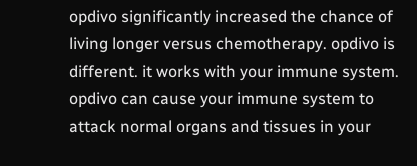opdivo significantly increased the chance of living longer versus chemotherapy. opdivo is different. it works with your immune system. opdivo can cause your immune system to attack normal organs and tissues in your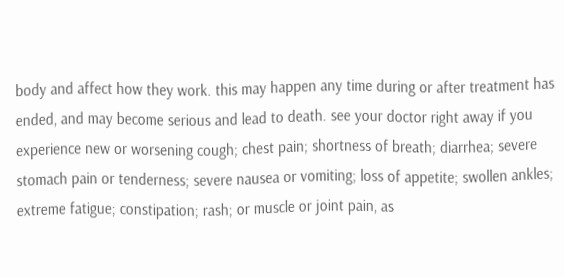body and affect how they work. this may happen any time during or after treatment has ended, and may become serious and lead to death. see your doctor right away if you experience new or worsening cough; chest pain; shortness of breath; diarrhea; severe stomach pain or tenderness; severe nausea or vomiting; loss of appetite; swollen ankles; extreme fatigue; constipation; rash; or muscle or joint pain, as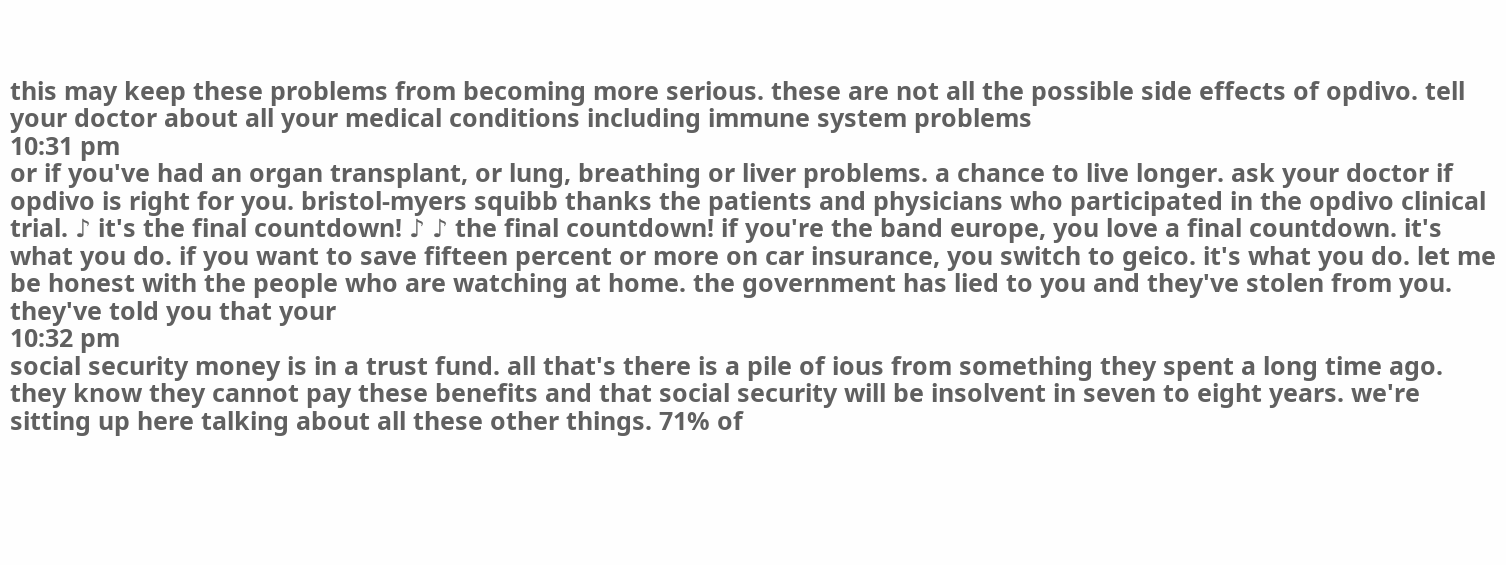this may keep these problems from becoming more serious. these are not all the possible side effects of opdivo. tell your doctor about all your medical conditions including immune system problems
10:31 pm
or if you've had an organ transplant, or lung, breathing or liver problems. a chance to live longer. ask your doctor if opdivo is right for you. bristol-myers squibb thanks the patients and physicians who participated in the opdivo clinical trial. ♪ it's the final countdown! ♪ ♪ the final countdown! if you're the band europe, you love a final countdown. it's what you do. if you want to save fifteen percent or more on car insurance, you switch to geico. it's what you do. let me be honest with the people who are watching at home. the government has lied to you and they've stolen from you. they've told you that your
10:32 pm
social security money is in a trust fund. all that's there is a pile of ious from something they spent a long time ago. they know they cannot pay these benefits and that social security will be insolvent in seven to eight years. we're sitting up here talking about all these other things. 71% of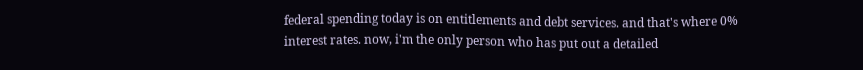federal spending today is on entitlements and debt services. and that's where 0% interest rates. now, i'm the only person who has put out a detailed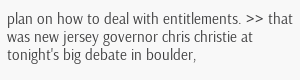plan on how to deal with entitlements. >> that was new jersey governor chris christie at tonight's big debate in boulder,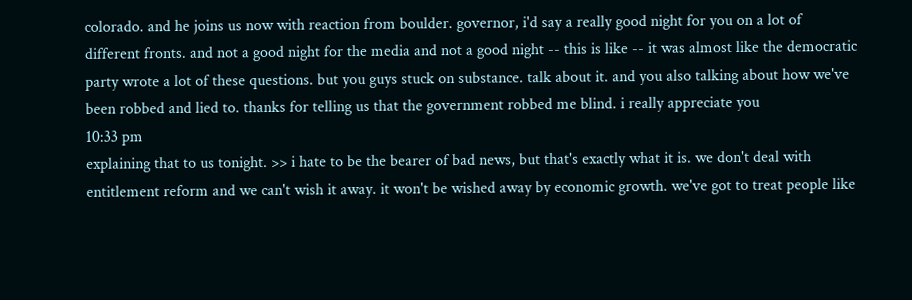colorado. and he joins us now with reaction from boulder. governor, i'd say a really good night for you on a lot of different fronts. and not a good night for the media and not a good night -- this is like -- it was almost like the democratic party wrote a lot of these questions. but you guys stuck on substance. talk about it. and you also talking about how we've been robbed and lied to. thanks for telling us that the government robbed me blind. i really appreciate you
10:33 pm
explaining that to us tonight. >> i hate to be the bearer of bad news, but that's exactly what it is. we don't deal with entitlement reform and we can't wish it away. it won't be wished away by economic growth. we've got to treat people like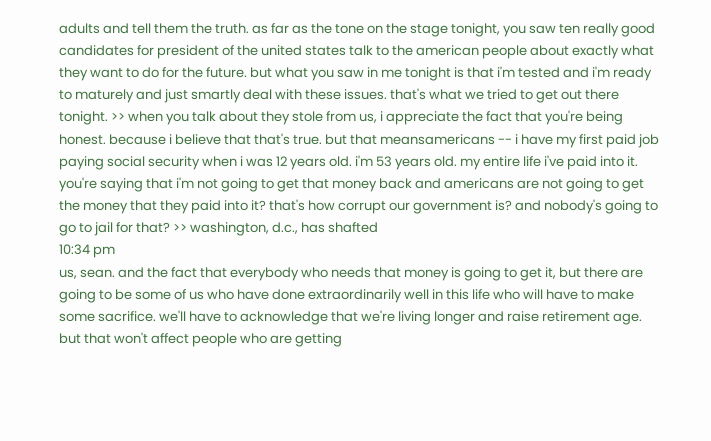adults and tell them the truth. as far as the tone on the stage tonight, you saw ten really good candidates for president of the united states talk to the american people about exactly what they want to do for the future. but what you saw in me tonight is that i'm tested and i'm ready to maturely and just smartly deal with these issues. that's what we tried to get out there tonight. >> when you talk about they stole from us, i appreciate the fact that you're being honest. because i believe that that's true. but that meansamericans -- i have my first paid job paying social security when i was 12 years old. i'm 53 years old. my entire life i've paid into it. you're saying that i'm not going to get that money back and americans are not going to get the money that they paid into it? that's how corrupt our government is? and nobody's going to go to jail for that? >> washington, d.c., has shafted
10:34 pm
us, sean. and the fact that everybody who needs that money is going to get it, but there are going to be some of us who have done extraordinarily well in this life who will have to make some sacrifice. we'll have to acknowledge that we're living longer and raise retirement age. but that won't affect people who are getting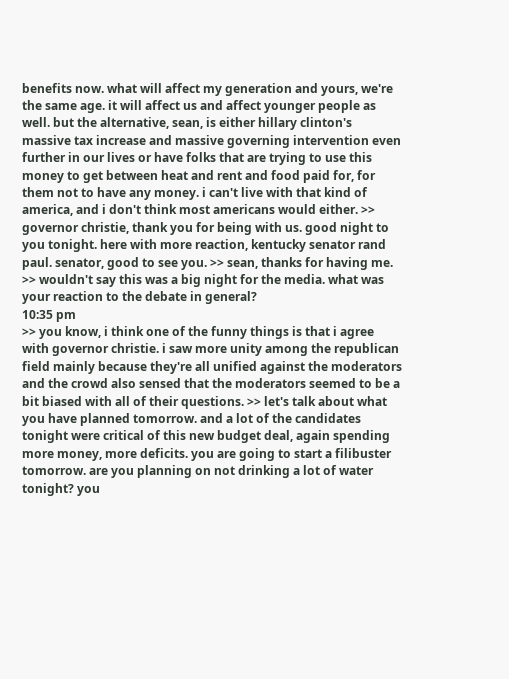benefits now. what will affect my generation and yours, we're the same age. it will affect us and affect younger people as well. but the alternative, sean, is either hillary clinton's massive tax increase and massive governing intervention even further in our lives or have folks that are trying to use this money to get between heat and rent and food paid for, for them not to have any money. i can't live with that kind of america, and i don't think most americans would either. >> governor christie, thank you for being with us. good night to you tonight. here with more reaction, kentucky senator rand paul. senator, good to see you. >> sean, thanks for having me. >> wouldn't say this was a big night for the media. what was your reaction to the debate in general?
10:35 pm
>> you know, i think one of the funny things is that i agree with governor christie. i saw more unity among the republican field mainly because they're all unified against the moderators and the crowd also sensed that the moderators seemed to be a bit biased with all of their questions. >> let's talk about what you have planned tomorrow. and a lot of the candidates tonight were critical of this new budget deal, again spending more money, more deficits. you are going to start a filibuster tomorrow. are you planning on not drinking a lot of water tonight? you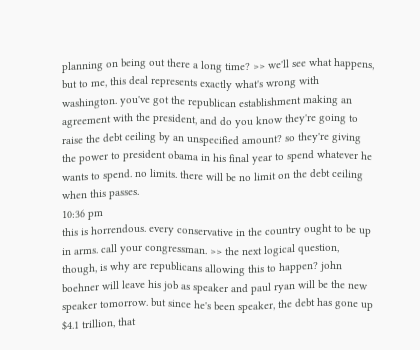planning on being out there a long time? >> we'll see what happens, but to me, this deal represents exactly what's wrong with washington. you've got the republican establishment making an agreement with the president, and do you know they're going to raise the debt ceiling by an unspecified amount? so they're giving the power to president obama in his final year to spend whatever he wants to spend. no limits. there will be no limit on the debt ceiling when this passes.
10:36 pm
this is horrendous. every conservative in the country ought to be up in arms. call your congressman. >> the next logical question, though, is why are republicans allowing this to happen? john boehner will leave his job as speaker and paul ryan will be the new speaker tomorrow. but since he's been speaker, the debt has gone up $4.1 trillion, that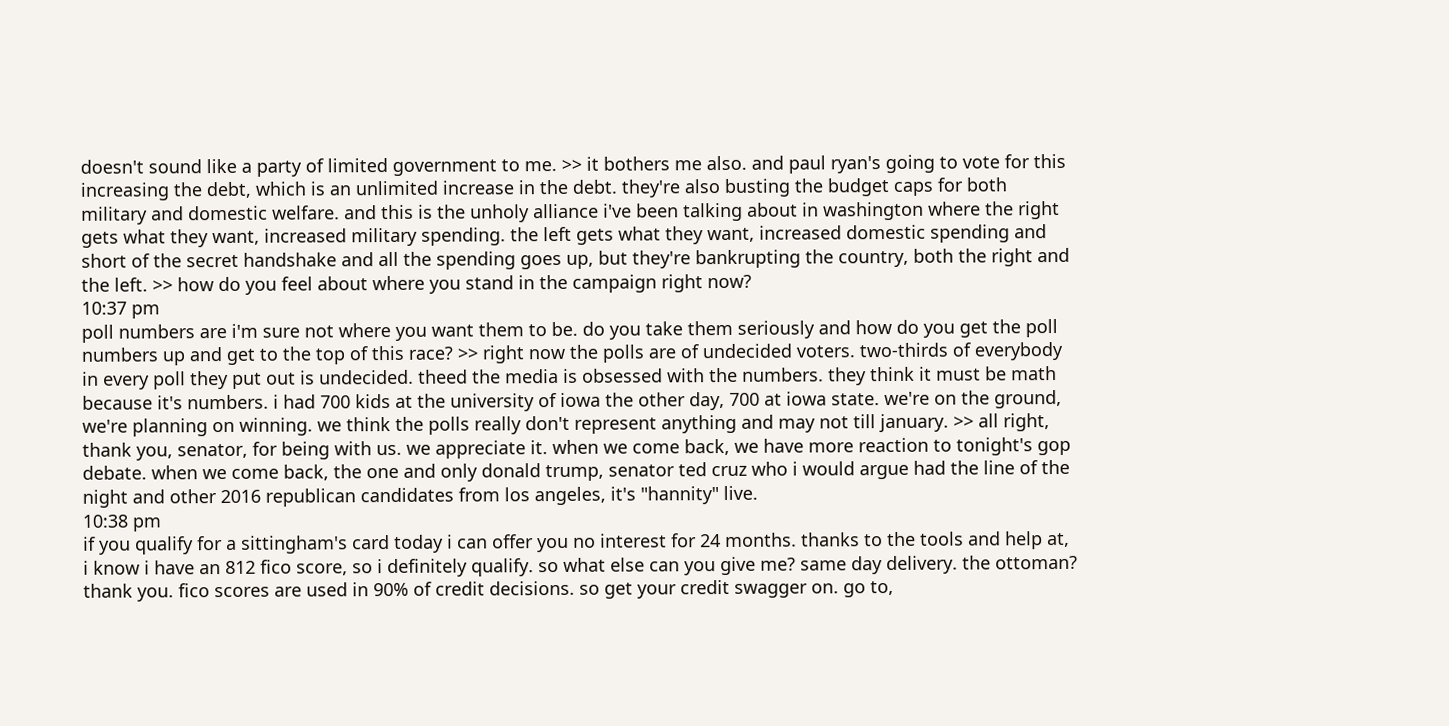doesn't sound like a party of limited government to me. >> it bothers me also. and paul ryan's going to vote for this increasing the debt, which is an unlimited increase in the debt. they're also busting the budget caps for both military and domestic welfare. and this is the unholy alliance i've been talking about in washington where the right gets what they want, increased military spending. the left gets what they want, increased domestic spending and short of the secret handshake and all the spending goes up, but they're bankrupting the country, both the right and the left. >> how do you feel about where you stand in the campaign right now?
10:37 pm
poll numbers are i'm sure not where you want them to be. do you take them seriously and how do you get the poll numbers up and get to the top of this race? >> right now the polls are of undecided voters. two-thirds of everybody in every poll they put out is undecided. theed the media is obsessed with the numbers. they think it must be math because it's numbers. i had 700 kids at the university of iowa the other day, 700 at iowa state. we're on the ground, we're planning on winning. we think the polls really don't represent anything and may not till january. >> all right, thank you, senator, for being with us. we appreciate it. when we come back, we have more reaction to tonight's gop debate. when we come back, the one and only donald trump, senator ted cruz who i would argue had the line of the night and other 2016 republican candidates from los angeles, it's "hannity" live.
10:38 pm
if you qualify for a sittingham's card today i can offer you no interest for 24 months. thanks to the tools and help at, i know i have an 812 fico score, so i definitely qualify. so what else can you give me? same day delivery. the ottoman? thank you. fico scores are used in 90% of credit decisions. so get your credit swagger on. go to,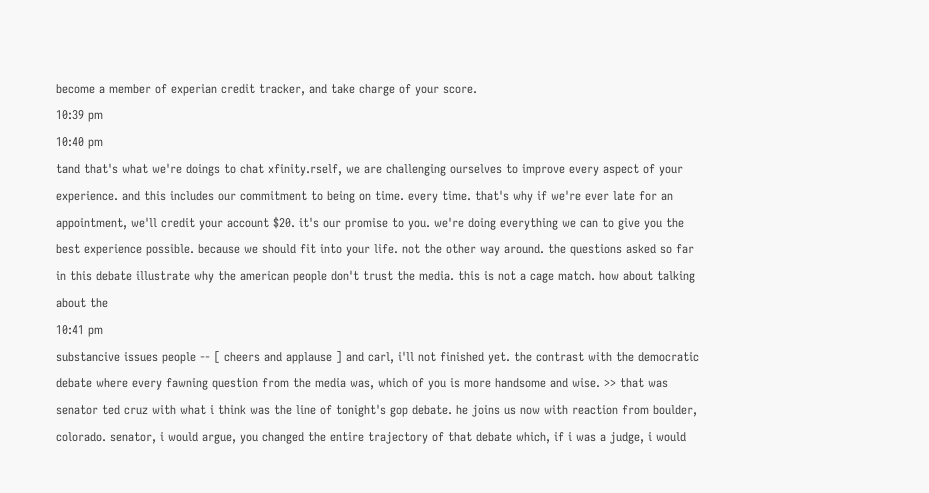become a member of experian credit tracker, and take charge of your score.
10:39 pm
10:40 pm
tand that's what we're doings to chat xfinity.rself, we are challenging ourselves to improve every aspect of your experience. and this includes our commitment to being on time. every time. that's why if we're ever late for an appointment, we'll credit your account $20. it's our promise to you. we're doing everything we can to give you the best experience possible. because we should fit into your life. not the other way around. the questions asked so far in this debate illustrate why the american people don't trust the media. this is not a cage match. how about talking about the
10:41 pm
substancive issues people -- [ cheers and applause ] and carl, i'll not finished yet. the contrast with the democratic debate where every fawning question from the media was, which of you is more handsome and wise. >> that was senator ted cruz with what i think was the line of tonight's gop debate. he joins us now with reaction from boulder, colorado. senator, i would argue, you changed the entire trajectory of that debate which, if i was a judge, i would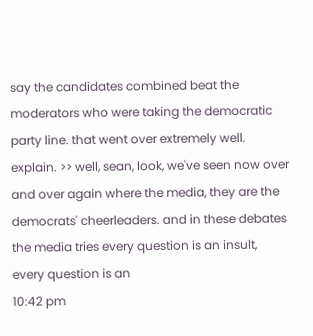say the candidates combined beat the moderators who were taking the democratic party line. that went over extremely well. explain. >> well, sean, look, we've seen now over and over again where the media, they are the democrats' cheerleaders. and in these debates the media tries every question is an insult, every question is an
10:42 pm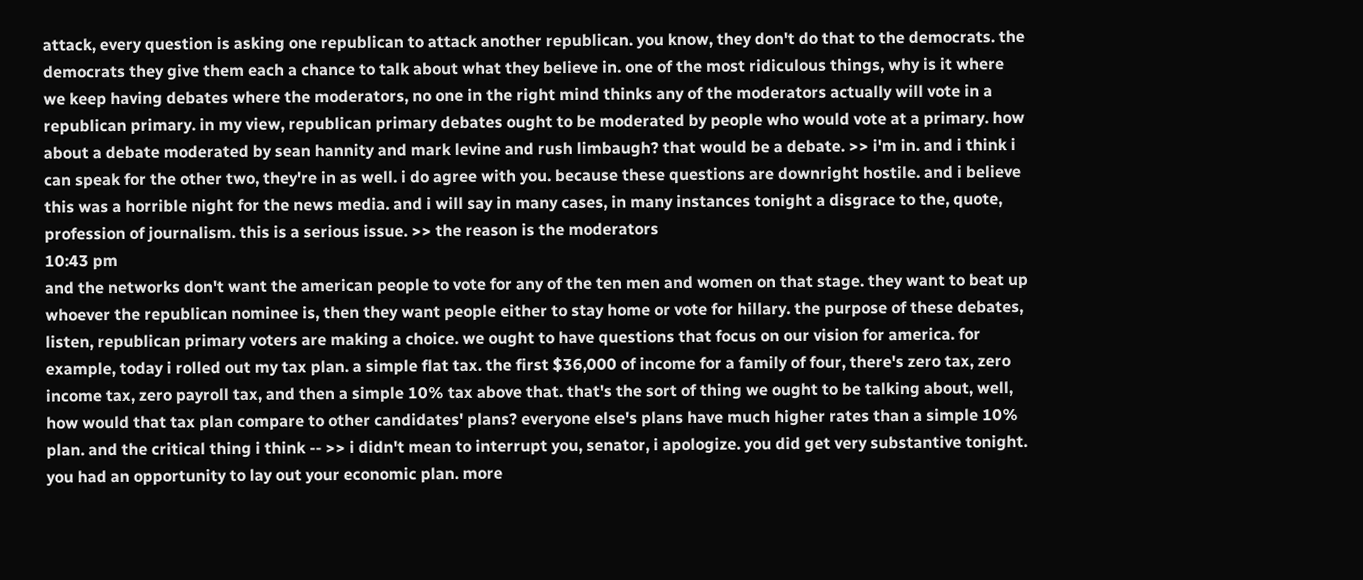attack, every question is asking one republican to attack another republican. you know, they don't do that to the democrats. the democrats they give them each a chance to talk about what they believe in. one of the most ridiculous things, why is it where we keep having debates where the moderators, no one in the right mind thinks any of the moderators actually will vote in a republican primary. in my view, republican primary debates ought to be moderated by people who would vote at a primary. how about a debate moderated by sean hannity and mark levine and rush limbaugh? that would be a debate. >> i'm in. and i think i can speak for the other two, they're in as well. i do agree with you. because these questions are downright hostile. and i believe this was a horrible night for the news media. and i will say in many cases, in many instances tonight a disgrace to the, quote, profession of journalism. this is a serious issue. >> the reason is the moderators
10:43 pm
and the networks don't want the american people to vote for any of the ten men and women on that stage. they want to beat up whoever the republican nominee is, then they want people either to stay home or vote for hillary. the purpose of these debates, listen, republican primary voters are making a choice. we ought to have questions that focus on our vision for america. for example, today i rolled out my tax plan. a simple flat tax. the first $36,000 of income for a family of four, there's zero tax, zero income tax, zero payroll tax, and then a simple 10% tax above that. that's the sort of thing we ought to be talking about, well, how would that tax plan compare to other candidates' plans? everyone else's plans have much higher rates than a simple 10% plan. and the critical thing i think -- >> i didn't mean to interrupt you, senator, i apologize. you did get very substantive tonight. you had an opportunity to lay out your economic plan. more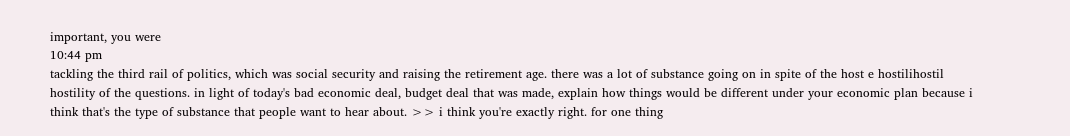important, you were
10:44 pm
tackling the third rail of politics, which was social security and raising the retirement age. there was a lot of substance going on in spite of the host e hostilihostil hostility of the questions. in light of today's bad economic deal, budget deal that was made, explain how things would be different under your economic plan because i think that's the type of substance that people want to hear about. >> i think you're exactly right. for one thing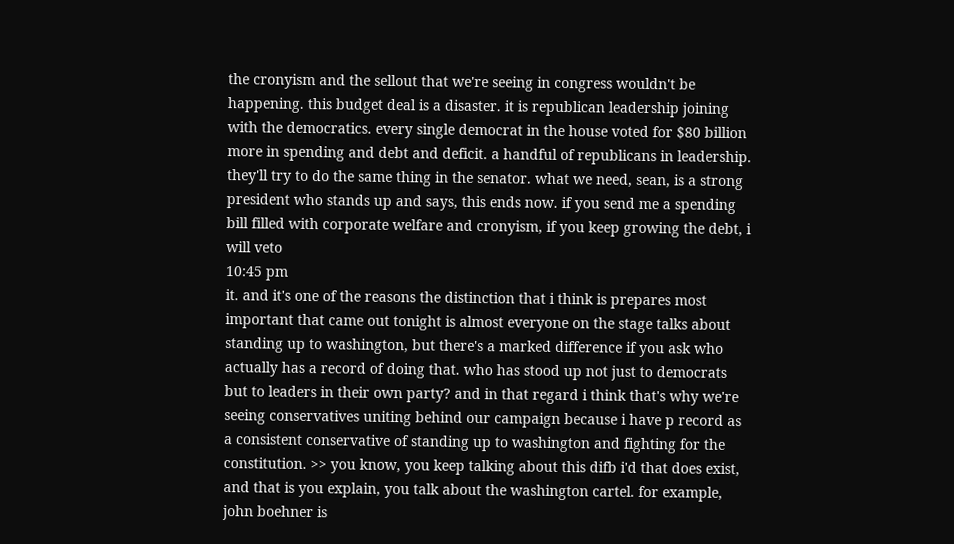the cronyism and the sellout that we're seeing in congress wouldn't be happening. this budget deal is a disaster. it is republican leadership joining with the democratics. every single democrat in the house voted for $80 billion more in spending and debt and deficit. a handful of republicans in leadership. they'll try to do the same thing in the senator. what we need, sean, is a strong president who stands up and says, this ends now. if you send me a spending bill filled with corporate welfare and cronyism, if you keep growing the debt, i will veto
10:45 pm
it. and it's one of the reasons the distinction that i think is prepares most important that came out tonight is almost everyone on the stage talks about standing up to washington, but there's a marked difference if you ask who actually has a record of doing that. who has stood up not just to democrats but to leaders in their own party? and in that regard i think that's why we're seeing conservatives uniting behind our campaign because i have p record as a consistent conservative of standing up to washington and fighting for the constitution. >> you know, you keep talking about this difb i'd that does exist, and that is you explain, you talk about the washington cartel. for example, john boehner is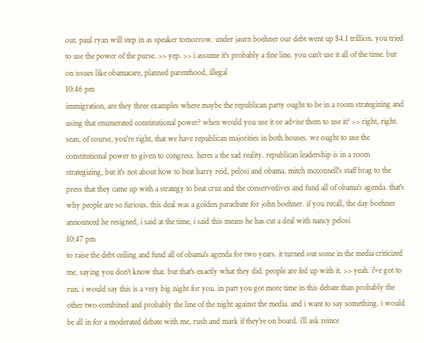out. paul ryan will step in as speaker tomorrow. under jaurn boehner our debt went up $4.1 trillion. you tried to use the power of the purse. >> yep. >> i assume it's probably a fine line. you can't use it all of the time. but on issues like obamacare, planned parenthood, illegal
10:46 pm
immigration, are they three examples where maybe the republican party ought to be in a room strategizing and using that enumerated constitutional power? when would you use it or advise them to use it? >> right, right. sean, of course, you're right, that we have republican majorities in both houses. we ought to use the constitutional power to given to congress. heres a the sad reality. republican leadership is in a room strategizing, but it's not about how to beat harry reid, pelosi and obama, mitch mcconnell's staff brag to the press that they came up with a strategy to beat cruz and the conservedives and fund all of obama's agenda. that's why people are so furious. this deal was a golden parachute for john boehner. if you recall, the day boehner announced he resigned, i said at the time, i said this means he has cut a deal with nancy pelosi
10:47 pm
to raise the debt ceiling and fund all of obama's agenda for two years. it turned out some in the media criticized me, saying you don't know that. but that's exactly what they did. people are fed up with it. >> yeah. i've got to run. i would say this is a very big night for you. in part you got more time in this debate than probably the other two combined and probably the line of the night against the media. and i want to say something. i would be all in for a moderated debate with me, rush and mark if they're on board. i'll ask reince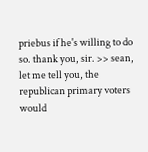priebus if he's willing to do so. thank you, sir. >> sean, let me tell you, the republican primary voters would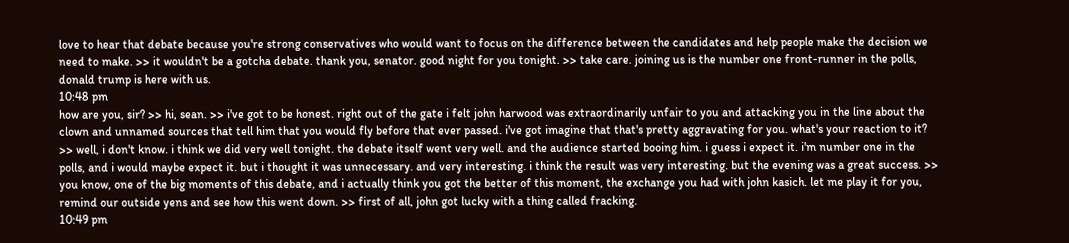love to hear that debate because you're strong conservatives who would want to focus on the difference between the candidates and help people make the decision we need to make. >> it wouldn't be a gotcha debate. thank you, senator. good night for you tonight. >> take care. joining us is the number one front-runner in the polls, donald trump is here with us.
10:48 pm
how are you, sir? >> hi, sean. >> i've got to be honest. right out of the gate i felt john harwood was extraordinarily unfair to you and attacking you in the line about the clown and unnamed sources that tell him that you would fly before that ever passed. i've got imagine that that's pretty aggravating for you. what's your reaction to it? >> well, i don't know. i think we did very well tonight. the debate itself went very well. and the audience started booing him. i guess i expect it. i'm number one in the polls, and i would maybe expect it. but i thought it was unnecessary. and very interesting. i think the result was very interesting. but the evening was a great success. >> you know, one of the big moments of this debate, and i actually think you got the better of this moment, the exchange you had with john kasich. let me play it for you, remind our outside yens and see how this went down. >> first of all, john got lucky with a thing called fracking.
10:49 pm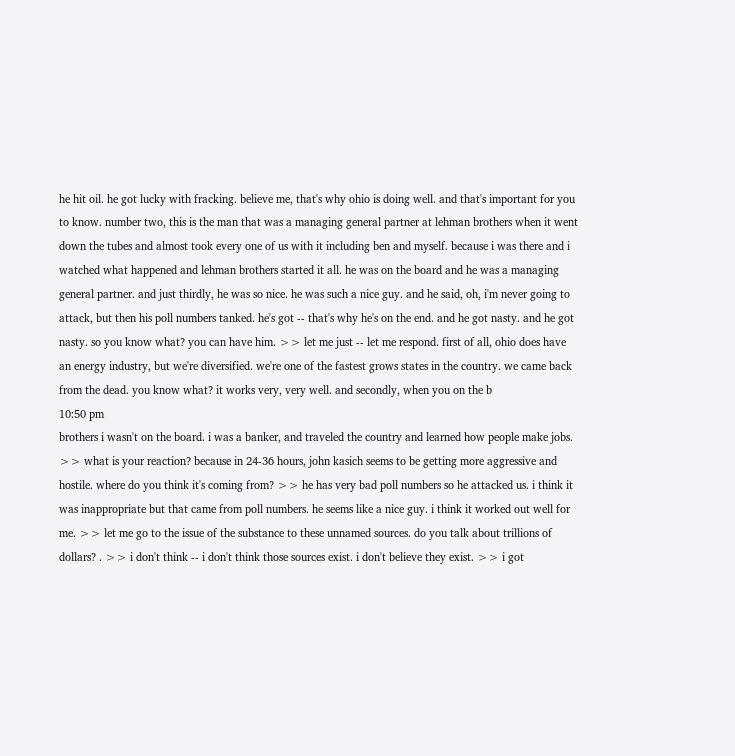he hit oil. he got lucky with fracking. believe me, that's why ohio is doing well. and that's important for you to know. number two, this is the man that was a managing general partner at lehman brothers when it went down the tubes and almost took every one of us with it including ben and myself. because i was there and i watched what happened and lehman brothers started it all. he was on the board and he was a managing general partner. and just thirdly, he was so nice. he was such a nice guy. and he said, oh, i'm never going to attack, but then his poll numbers tanked. he's got -- that's why he's on the end. and he got nasty. and he got nasty. so you know what? you can have him. >> let me just -- let me respond. first of all, ohio does have an energy industry, but we're diversified. we're one of the fastest grows states in the country. we came back from the dead. you know what? it works very, very well. and secondly, when you on the b
10:50 pm
brothers i wasn't on the board. i was a banker, and traveled the country and learned how people make jobs. >> what is your reaction? because in 24-36 hours, john kasich seems to be getting more aggressive and hostile. where do you think it's coming from? >> he has very bad poll numbers so he attacked us. i think it was inappropriate but that came from poll numbers. he seems like a nice guy. i think it worked out well for me. >> let me go to the issue of the substance to these unnamed sources. do you talk about trillions of dollars? . >> i don't think -- i don't think those sources exist. i don't believe they exist. >> i got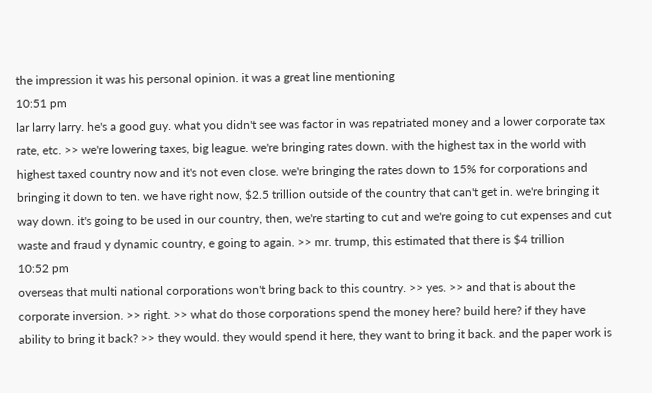the impression it was his personal opinion. it was a great line mentioning
10:51 pm
lar larry larry. he's a good guy. what you didn't see was factor in was repatriated money and a lower corporate tax rate, etc. >> we're lowering taxes, big league. we're bringing rates down. with the highest tax in the world with highest taxed country now and it's not even close. we're bringing the rates down to 15% for corporations and bringing it down to ten. we have right now, $2.5 trillion outside of the country that can't get in. we're bringing it way down. it's going to be used in our country, then, we're starting to cut and we're going to cut expenses and cut waste and fraud y dynamic country, e going to again. >> mr. trump, this estimated that there is $4 trillion
10:52 pm
overseas that multi national corporations won't bring back to this country. >> yes. >> and that is about the corporate inversion. >> right. >> what do those corporations spend the money here? build here? if they have ability to bring it back? >> they would. they would spend it here, they want to bring it back. and the paper work is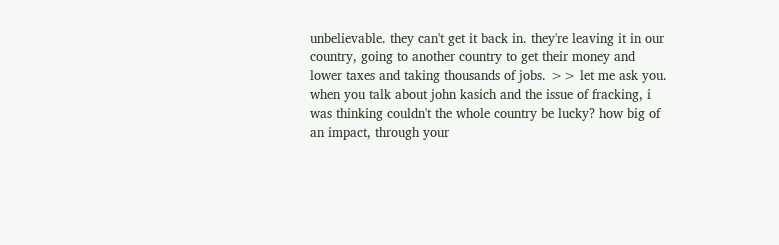unbelievable. they can't get it back in. they're leaving it in our country, going to another country to get their money and lower taxes and taking thousands of jobs. >> let me ask you. when you talk about john kasich and the issue of fracking, i was thinking couldn't the whole country be lucky? how big of an impact, through your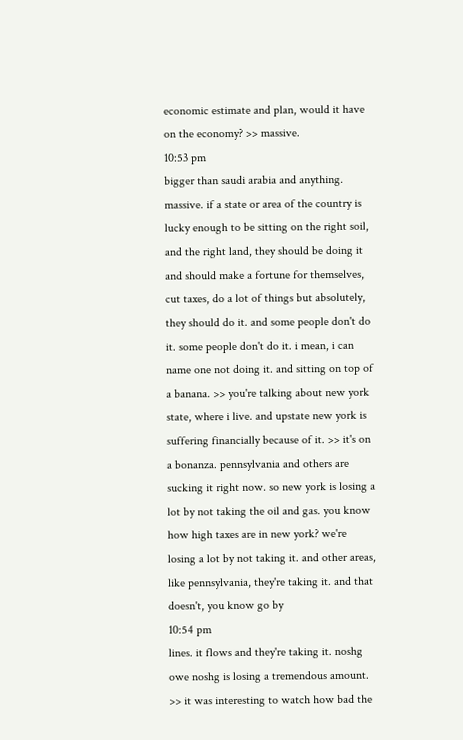economic estimate and plan, would it have on the economy? >> massive.
10:53 pm
bigger than saudi arabia and anything. massive. if a state or area of the country is lucky enough to be sitting on the right soil, and the right land, they should be doing it and should make a fortune for themselves, cut taxes, do a lot of things but absolutely, they should do it. and some people don't do it. some people don't do it. i mean, i can name one not doing it. and sitting on top of a banana. >> you're talking about new york state, where i live. and upstate new york is suffering financially because of it. >> it's on a bonanza. pennsylvania and others are sucking it right now. so new york is losing a lot by not taking the oil and gas. you know how high taxes are in new york? we're losing a lot by not taking it. and other areas, like pennsylvania, they're taking it. and that doesn't, you know go by
10:54 pm
lines. it flows and they're taking it. noshg owe noshg is losing a tremendous amount. >> it was interesting to watch how bad the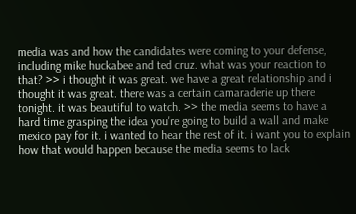media was and how the candidates were coming to your defense, including mike huckabee and ted cruz. what was your reaction to that? >> i thought it was great. we have a great relationship and i thought it was great. there was a certain camaraderie up there tonight. it was beautiful to watch. >> the media seems to have a hard time grasping the idea you're going to build a wall and make mexico pay for it. i wanted to hear the rest of it. i want you to explain how that would happen because the media seems to lack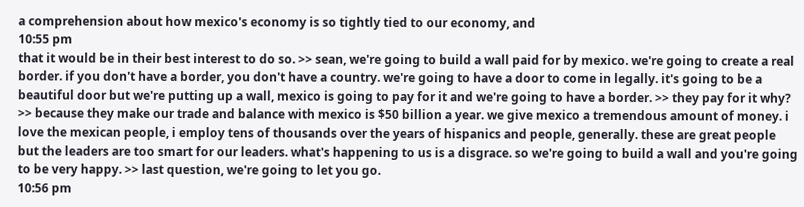a comprehension about how mexico's economy is so tightly tied to our economy, and
10:55 pm
that it would be in their best interest to do so. >> sean, we're going to build a wall paid for by mexico. we're going to create a real border. if you don't have a border, you don't have a country. we're going to have a door to come in legally. it's going to be a beautiful door but we're putting up a wall, mexico is going to pay for it and we're going to have a border. >> they pay for it why? >> because they make our trade and balance with mexico is $50 billion a year. we give mexico a tremendous amount of money. i love the mexican people, i employ tens of thousands over the years of hispanics and people, generally. these are great people but the leaders are too smart for our leaders. what's happening to us is a disgrace. so we're going to build a wall and you're going to be very happy. >> last question, we're going to let you go.
10:56 pm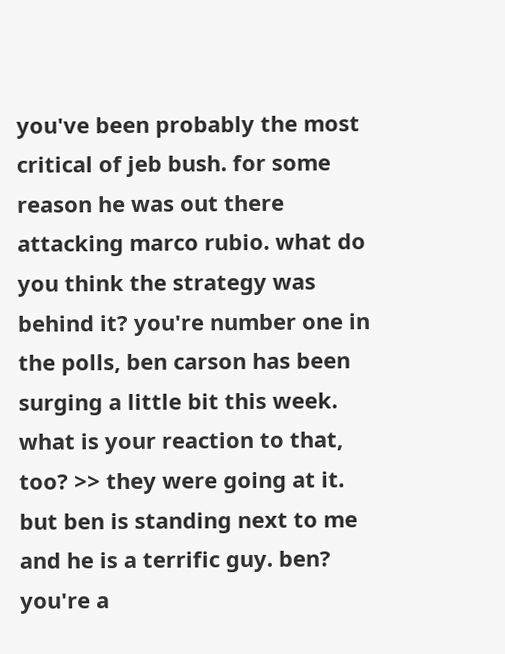you've been probably the most critical of jeb bush. for some reason he was out there attacking marco rubio. what do you think the strategy was behind it? you're number one in the polls, ben carson has been surging a little bit this week. what is your reaction to that, too? >> they were going at it. but ben is standing next to me and he is a terrific guy. ben? you're a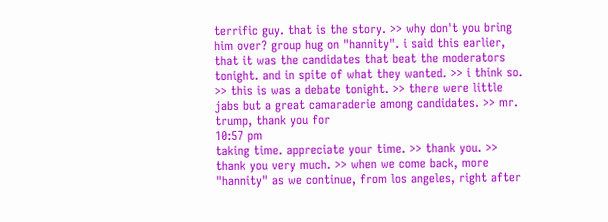terrific guy. that is the story. >> why don't you bring him over? group hug on "hannity". i said this earlier, that it was the candidates that beat the moderators tonight. and in spite of what they wanted. >> i think so. >> this is was a debate tonight. >> there were little jabs but a great camaraderie among candidates. >> mr. trump, thank you for
10:57 pm
taking time. appreciate your time. >> thank you. >> thank you very much. >> when we come back, more "hannity" as we continue, from los angeles, right after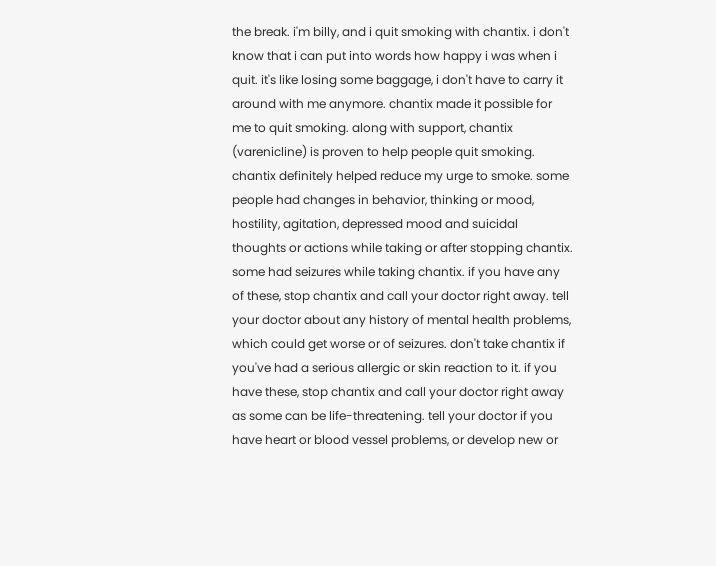the break. i'm billy, and i quit smoking with chantix. i don't know that i can put into words how happy i was when i quit. it's like losing some baggage, i don't have to carry it around with me anymore. chantix made it possible for me to quit smoking. along with support, chantix (varenicline) is proven to help people quit smoking. chantix definitely helped reduce my urge to smoke. some people had changes in behavior, thinking or mood, hostility, agitation, depressed mood and suicidal thoughts or actions while taking or after stopping chantix. some had seizures while taking chantix. if you have any of these, stop chantix and call your doctor right away. tell your doctor about any history of mental health problems, which could get worse or of seizures. don't take chantix if you've had a serious allergic or skin reaction to it. if you have these, stop chantix and call your doctor right away as some can be life-threatening. tell your doctor if you have heart or blood vessel problems, or develop new or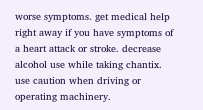worse symptoms. get medical help right away if you have symptoms of a heart attack or stroke. decrease alcohol use while taking chantix. use caution when driving or operating machinery.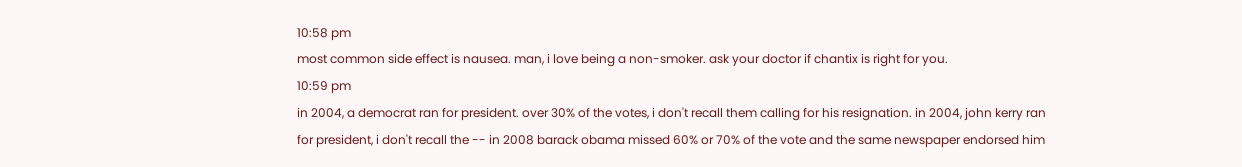10:58 pm
most common side effect is nausea. man, i love being a non-smoker. ask your doctor if chantix is right for you.
10:59 pm
in 2004, a democrat ran for president. over 30% of the votes, i don't recall them calling for his resignation. in 2004, john kerry ran for president, i don't recall the -- in 2008 barack obama missed 60% or 70% of the vote and the same newspaper endorsed him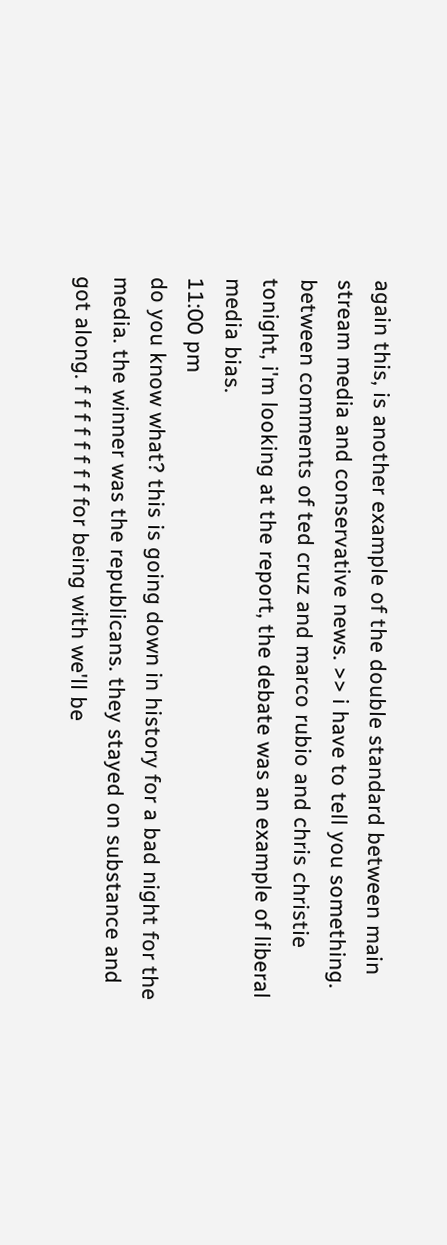again this, is another example of the double standard between main stream media and conservative news. >> i have to tell you something. between comments of ted cruz and marco rubio and chris christie tonight, i'm looking at the report, the debate was an example of liberal media bias.
11:00 pm
do you know what? this is going down in history for a bad night for the media. the winner was the republicans. they stayed on substance and got along. f f f f f f f f for being with we'll be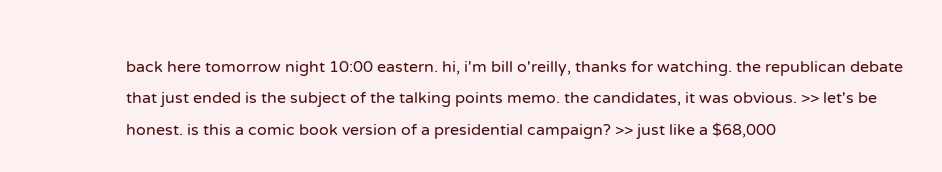back here tomorrow night 10:00 eastern. hi, i'm bill o'reilly, thanks for watching. the republican debate that just ended is the subject of the talking points memo. the candidates, it was obvious. >> let's be honest. is this a comic book version of a presidential campaign? >> just like a $68,000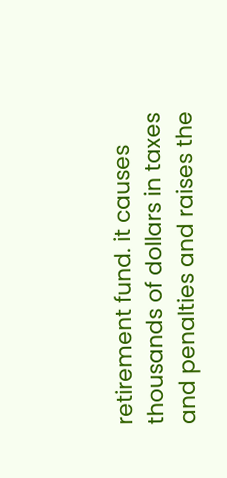retirement fund. it causes thousands of dollars in taxes and penalties and raises the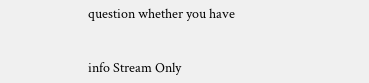question whether you have


info Stream Only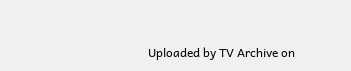Uploaded by TV Archive on